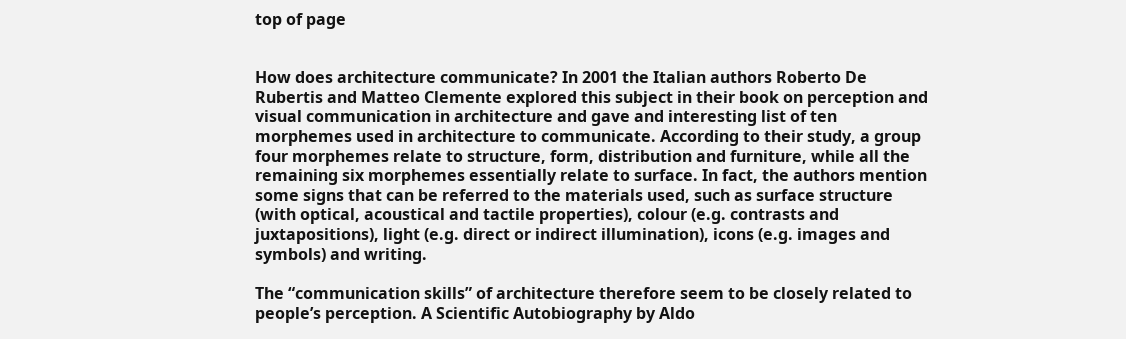top of page


How does architecture communicate? In 2001 the Italian authors Roberto De Rubertis and Matteo Clemente explored this subject in their book on perception and visual communication in architecture and gave and interesting list of ten morphemes used in architecture to communicate. According to their study, a group four morphemes relate to structure, form, distribution and furniture, while all the remaining six morphemes essentially relate to surface. In fact, the authors mention some signs that can be referred to the materials used, such as surface structure (with optical, acoustical and tactile properties), colour (e.g. contrasts and juxtapositions), light (e.g. direct or indirect illumination), icons (e.g. images and symbols) and writing.

The “communication skills” of architecture therefore seem to be closely related to people’s perception. A Scientific Autobiography by Aldo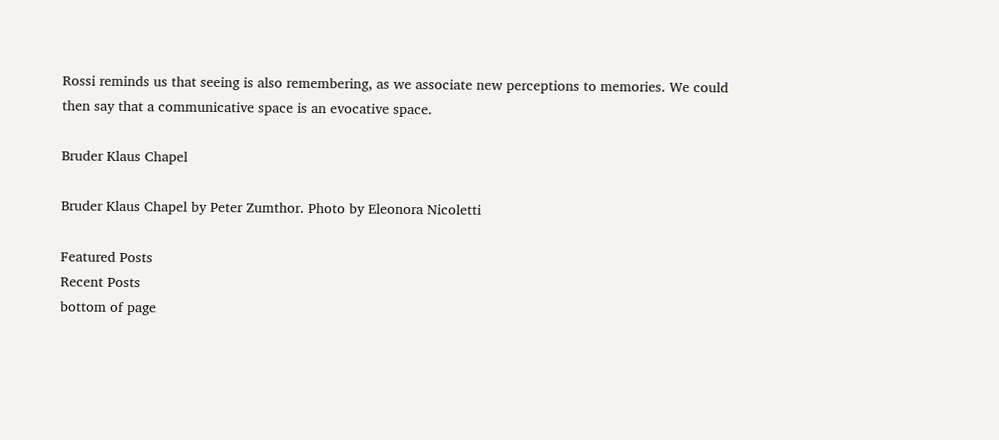Rossi reminds us that seeing is also remembering, as we associate new perceptions to memories. We could then say that a communicative space is an evocative space.

Bruder Klaus Chapel

Bruder Klaus Chapel by Peter Zumthor. Photo by Eleonora Nicoletti

Featured Posts
Recent Posts
bottom of page